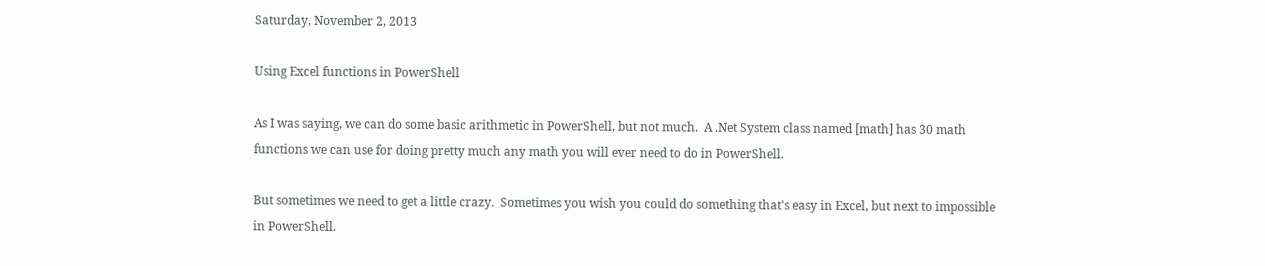Saturday, November 2, 2013

Using Excel functions in PowerShell

As I was saying, we can do some basic arithmetic in PowerShell, but not much.  A .Net System class named [math] has 30 math functions we can use for doing pretty much any math you will ever need to do in PowerShell.

But sometimes we need to get a little crazy.  Sometimes you wish you could do something that's easy in Excel, but next to impossible in PowerShell.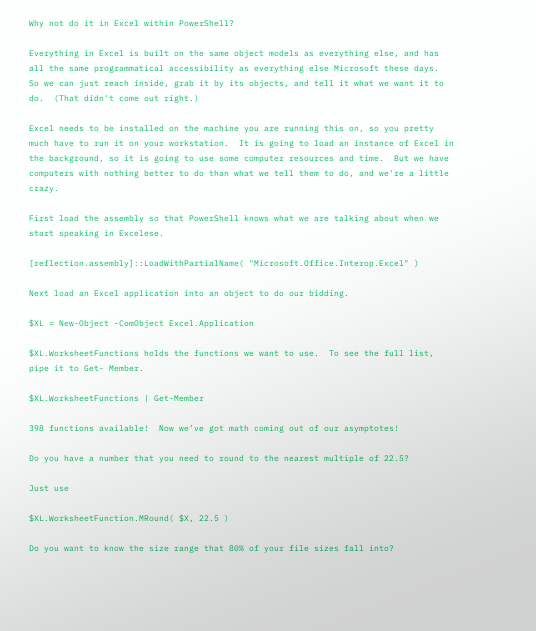Why not do it in Excel within PowerShell?

Everything in Excel is built on the same object models as everything else, and has all the same programmatical accessibility as everything else Microsoft these days.  So we can just reach inside, grab it by its objects, and tell it what we want it to do.  (That didn't come out right.)

Excel needs to be installed on the machine you are running this on, so you pretty much have to run it on your workstation.  It is going to load an instance of Excel in the background, so it is going to use some computer resources and time.  But we have computers with nothing better to do than what we tell them to do, and we're a little crazy.

First load the assembly so that PowerShell knows what we are talking about when we start speaking in Excelese.

[reflection.assembly]::LoadWithPartialName( "Microsoft.Office.Interop.Excel" )

Next load an Excel application into an object to do our bidding.

$XL = New-Object -ComObject Excel.Application

$XL.WorksheetFunctions holds the functions we want to use.  To see the full list, pipe it to Get- Member.

$XL.WorksheetFunctions | Get-Member

398 functions available!  Now we’ve got math coming out of our asymptotes!

Do you have a number that you need to round to the nearest multiple of 22.5?

Just use

$XL.WorksheetFunction.MRound( $X, 22.5 )

Do you want to know the size range that 80% of your file sizes fall into?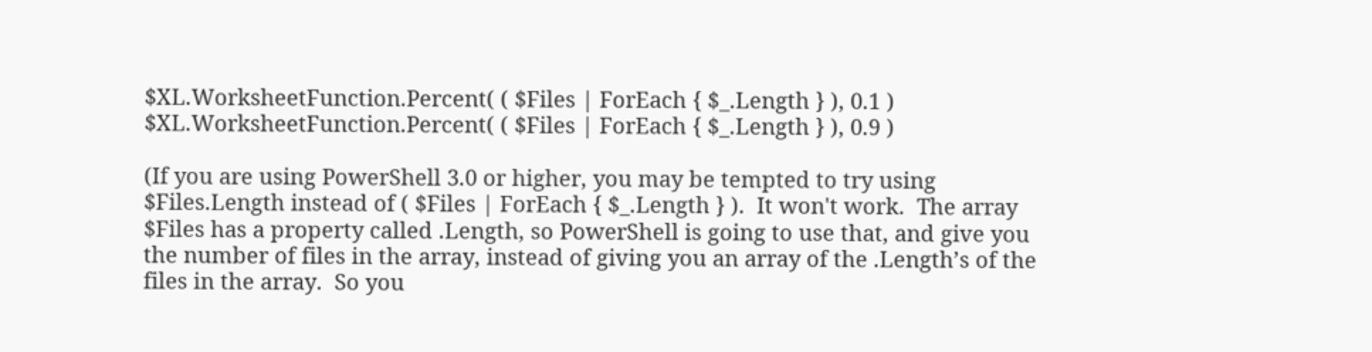$XL.WorksheetFunction.Percent( ( $Files | ForEach { $_.Length } ), 0.1 )
$XL.WorksheetFunction.Percent( ( $Files | ForEach { $_.Length } ), 0.9 )

(If you are using PowerShell 3.0 or higher, you may be tempted to try using $Files.Length instead of ( $Files | ForEach { $_.Length } ).  It won't work.  The array $Files has a property called .Length, so PowerShell is going to use that, and give you the number of files in the array, instead of giving you an array of the .Length’s of the files in the array.  So you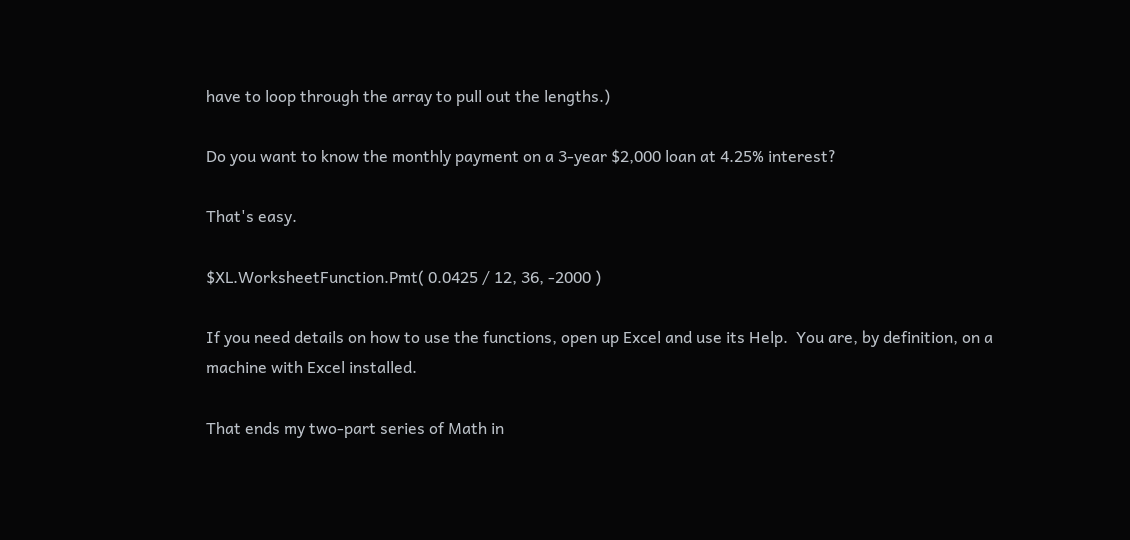have to loop through the array to pull out the lengths.)

Do you want to know the monthly payment on a 3-year $2,000 loan at 4.25% interest?

That's easy.

$XL.WorksheetFunction.Pmt( 0.0425 / 12, 36, -2000 )

If you need details on how to use the functions, open up Excel and use its Help.  You are, by definition, on a machine with Excel installed.

That ends my two-part series of Math in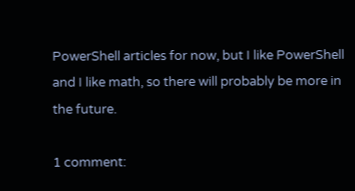PowerShell articles for now, but I like PowerShell and I like math, so there will probably be more in the future.

1 comment: